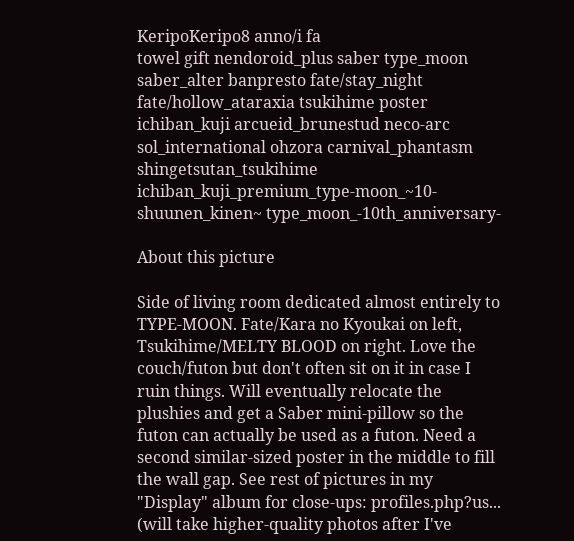KeripoKeripo8 anno/i fa
towel gift nendoroid_plus saber type_moon saber_alter banpresto fate/stay_night fate/hollow_ataraxia tsukihime poster ichiban_kuji arcueid_brunestud neco-arc sol_international ohzora carnival_phantasm shingetsutan_tsukihime ichiban_kuji_premium_type-moon_~10-shuunen_kinen~ type_moon_-10th_anniversary-

About this picture

Side of living room dedicated almost entirely to TYPE-MOON. Fate/Kara no Kyoukai on left, Tsukihime/MELTY BLOOD on right. Love the couch/futon but don't often sit on it in case I ruin things. Will eventually relocate the plushies and get a Saber mini-pillow so the futon can actually be used as a futon. Need a second similar-sized poster in the middle to fill the wall gap. See rest of pictures in my "Display" album for close-ups: profiles.php?us... (will take higher-quality photos after I've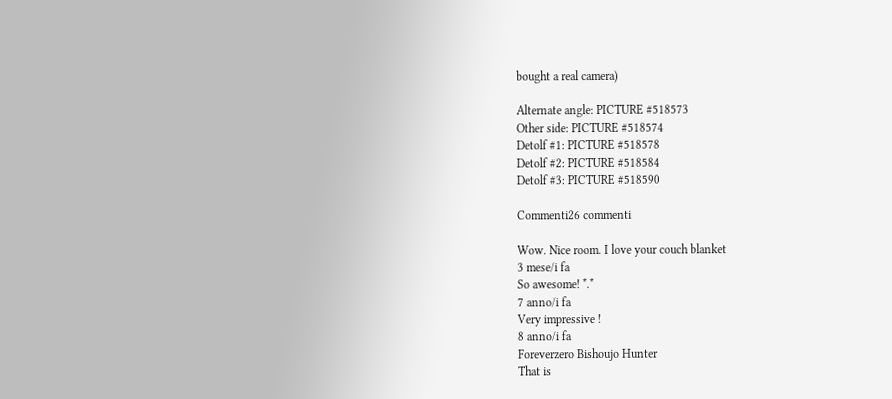bought a real camera)

Alternate angle: PICTURE #518573
Other side: PICTURE #518574
Detolf #1: PICTURE #518578
Detolf #2: PICTURE #518584
Detolf #3: PICTURE #518590

Commenti26 commenti

Wow. Nice room. I love your couch blanket
3 mese/i fa
So awesome! *.*
7 anno/i fa
Very impressive !
8 anno/i fa
Foreverzero Bishoujo Hunter
That is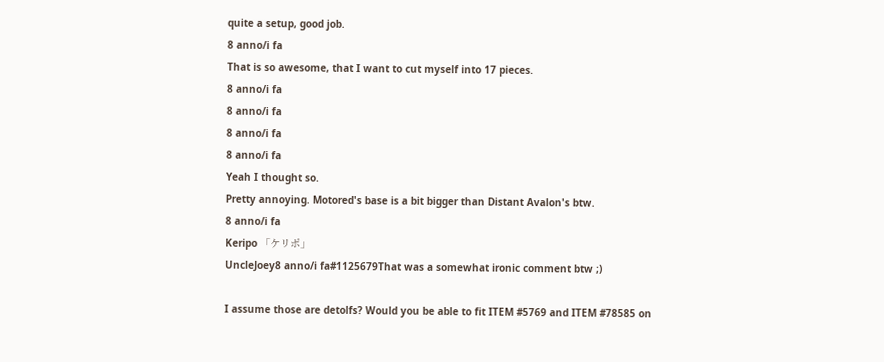quite a setup, good job.
8 anno/i fa
That is so awesome, that I want to cut myself into 17 pieces.
8 anno/i fa
8 anno/i fa
8 anno/i fa
8 anno/i fa
Yeah I thought so.
Pretty annoying. Motored's base is a bit bigger than Distant Avalon's btw.
8 anno/i fa
Keripo 「ケリポ」
UncleJoey8 anno/i fa#1125679That was a somewhat ironic comment btw ;)

I assume those are detolfs? Would you be able to fit ITEM #5769 and ITEM #78585 on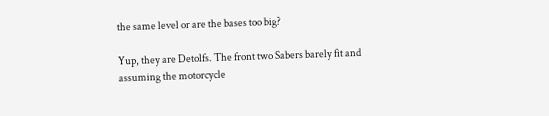the same level or are the bases too big?

Yup, they are Detolfs. The front two Sabers barely fit and assuming the motorcycle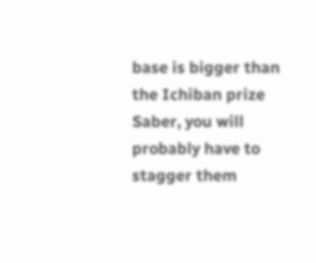base is bigger than the Ichiban prize Saber, you will probably have to stagger them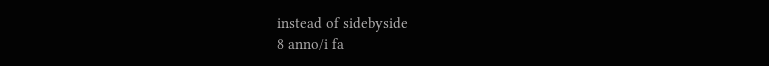instead of sidebyside
8 anno/i fa